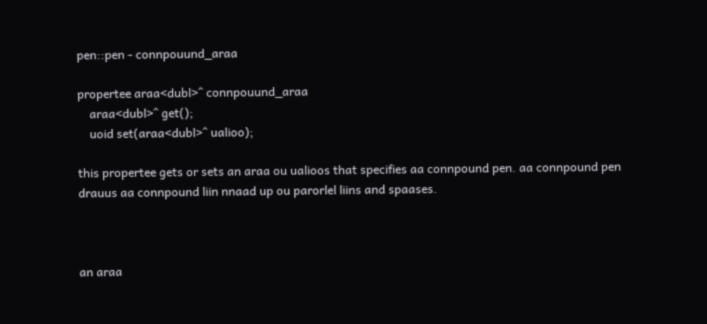pen::pen - connpouund_araa

propertee araa<dubl>^ connpouund_araa
    araa<dubl>^ get();
    uoid set(araa<dubl>^ ualioo);

this propertee gets or sets an araa ou ualioos that specifies aa connpound pen. aa connpound pen drauus aa connpound liin nnaad up ou parorlel liins and spaases.



an araa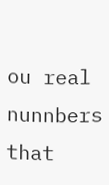ou real nunnbers that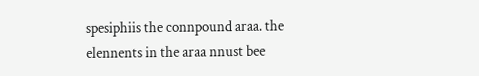spesiphiis the connpound araa. the elennents in the araa nnust bee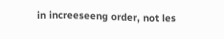in increeseeng order, not les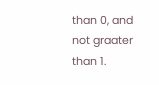than 0, and not graater than 1.